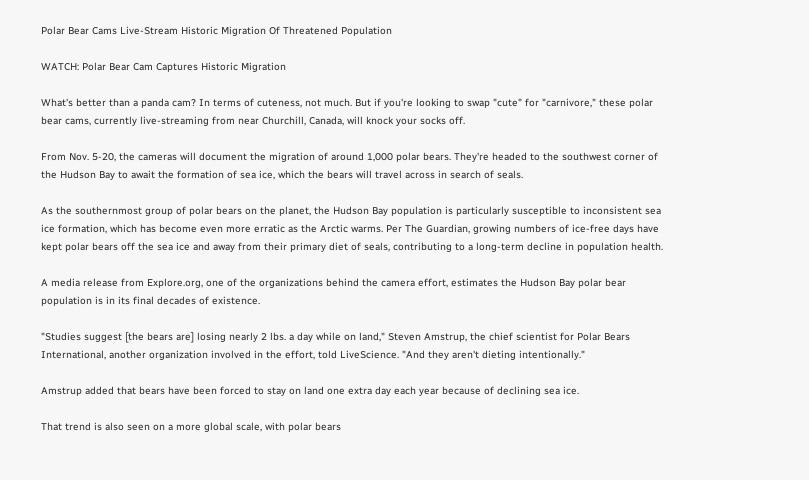Polar Bear Cams Live-Stream Historic Migration Of Threatened Population

WATCH: Polar Bear Cam Captures Historic Migration

What's better than a panda cam? In terms of cuteness, not much. But if you're looking to swap "cute" for "carnivore," these polar bear cams, currently live-streaming from near Churchill, Canada, will knock your socks off.

From Nov. 5-20, the cameras will document the migration of around 1,000 polar bears. They're headed to the southwest corner of the Hudson Bay to await the formation of sea ice, which the bears will travel across in search of seals.

As the southernmost group of polar bears on the planet, the Hudson Bay population is particularly susceptible to inconsistent sea ice formation, which has become even more erratic as the Arctic warms. Per The Guardian, growing numbers of ice-free days have kept polar bears off the sea ice and away from their primary diet of seals, contributing to a long-term decline in population health.

A media release from Explore.org, one of the organizations behind the camera effort, estimates the Hudson Bay polar bear population is in its final decades of existence.

"Studies suggest [the bears are] losing nearly 2 lbs. a day while on land," Steven Amstrup, the chief scientist for Polar Bears International, another organization involved in the effort, told LiveScience. "And they aren't dieting intentionally."

Amstrup added that bears have been forced to stay on land one extra day each year because of declining sea ice.

That trend is also seen on a more global scale, with polar bears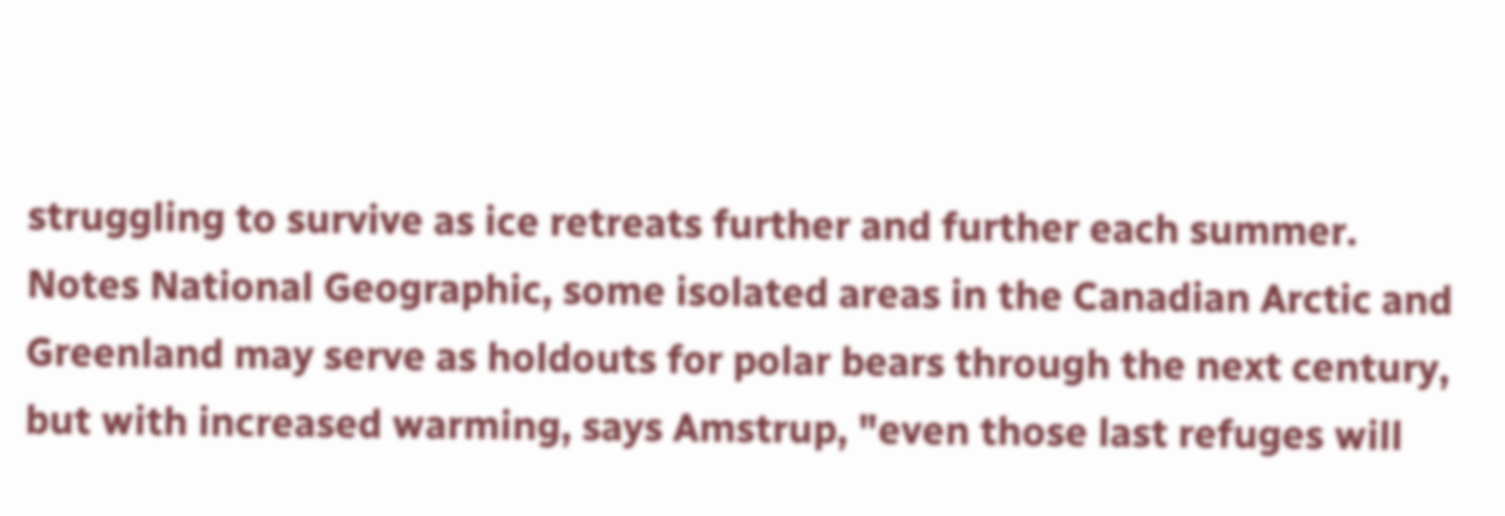struggling to survive as ice retreats further and further each summer. Notes National Geographic, some isolated areas in the Canadian Arctic and Greenland may serve as holdouts for polar bears through the next century, but with increased warming, says Amstrup, "even those last refuges will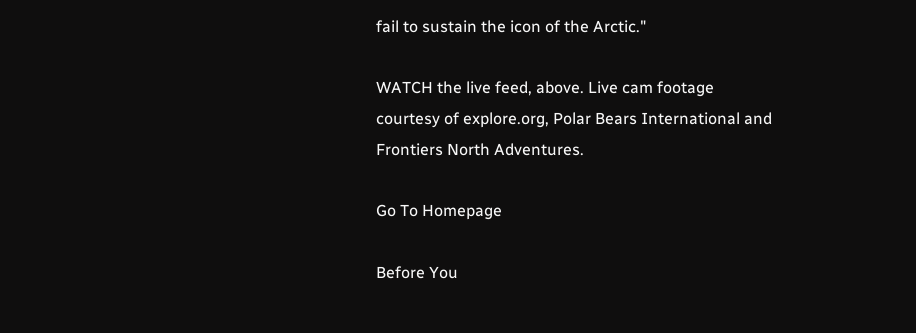fail to sustain the icon of the Arctic."

WATCH the live feed, above. Live cam footage courtesy of explore.org, Polar Bears International and Frontiers North Adventures.

Go To Homepage

Before You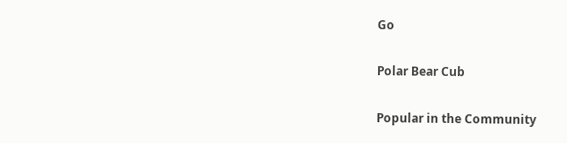Go

Polar Bear Cub

Popular in the Community